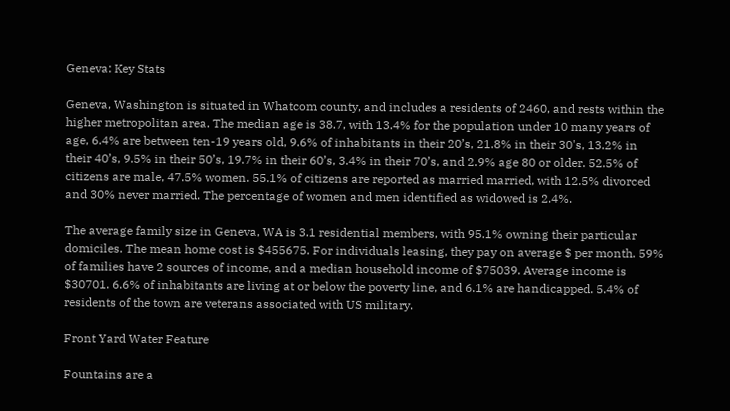Geneva: Key Stats

Geneva, Washington is situated in Whatcom county, and includes a residents of 2460, and rests within the higher metropolitan area. The median age is 38.7, with 13.4% for the population under 10 many years of age, 6.4% are between ten-19 years old, 9.6% of inhabitants in their 20’s, 21.8% in their 30's, 13.2% in their 40’s, 9.5% in their 50’s, 19.7% in their 60’s, 3.4% in their 70’s, and 2.9% age 80 or older. 52.5% of citizens are male, 47.5% women. 55.1% of citizens are reported as married married, with 12.5% divorced and 30% never married. The percentage of women and men identified as widowed is 2.4%.

The average family size in Geneva, WA is 3.1 residential members, with 95.1% owning their particular domiciles. The mean home cost is $455675. For individuals leasing, they pay on average $ per month. 59% of families have 2 sources of income, and a median household income of $75039. Average income is $30701. 6.6% of inhabitants are living at or below the poverty line, and 6.1% are handicapped. 5.4% of residents of the town are veterans associated with US military.

Front Yard Water Feature

Fountains are a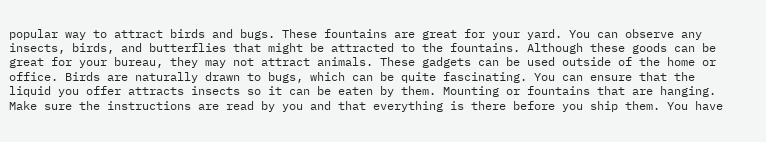popular way to attract birds and bugs. These fountains are great for your yard. You can observe any insects, birds, and butterflies that might be attracted to the fountains. Although these goods can be great for your bureau, they may not attract animals. These gadgets can be used outside of the home or office. Birds are naturally drawn to bugs, which can be quite fascinating. You can ensure that the liquid you offer attracts insects so it can be eaten by them. Mounting or fountains that are hanging. Make sure the instructions are read by you and that everything is there before you ship them. You have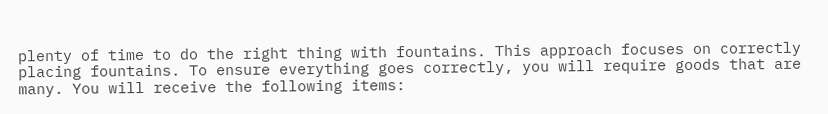plenty of time to do the right thing with fountains. This approach focuses on correctly placing fountains. To ensure everything goes correctly, you will require goods that are many. You will receive the following items: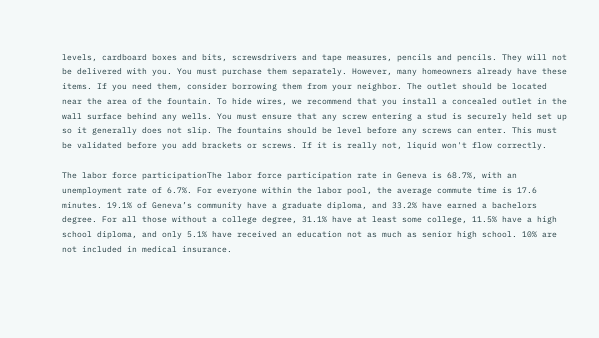levels, cardboard boxes and bits, screwsdrivers and tape measures, pencils and pencils. They will not be delivered with you. You must purchase them separately. However, many homeowners already have these items. If you need them, consider borrowing them from your neighbor. The outlet should be located near the area of the fountain. To hide wires, we recommend that you install a concealed outlet in the wall surface behind any wells. You must ensure that any screw entering a stud is securely held set up so it generally does not slip. The fountains should be level before any screws can enter. This must be validated before you add brackets or screws. If it is really not, liquid won't flow correctly.

The labor force participationThe labor force participation rate in Geneva is 68.7%, with an unemployment rate of 6.7%. For everyone within the labor pool, the average commute time is 17.6 minutes. 19.1% of Geneva’s community have a graduate diploma, and 33.2% have earned a bachelors degree. For all those without a college degree, 31.1% have at least some college, 11.5% have a high school diploma, and only 5.1% have received an education not as much as senior high school. 10% are not included in medical insurance.